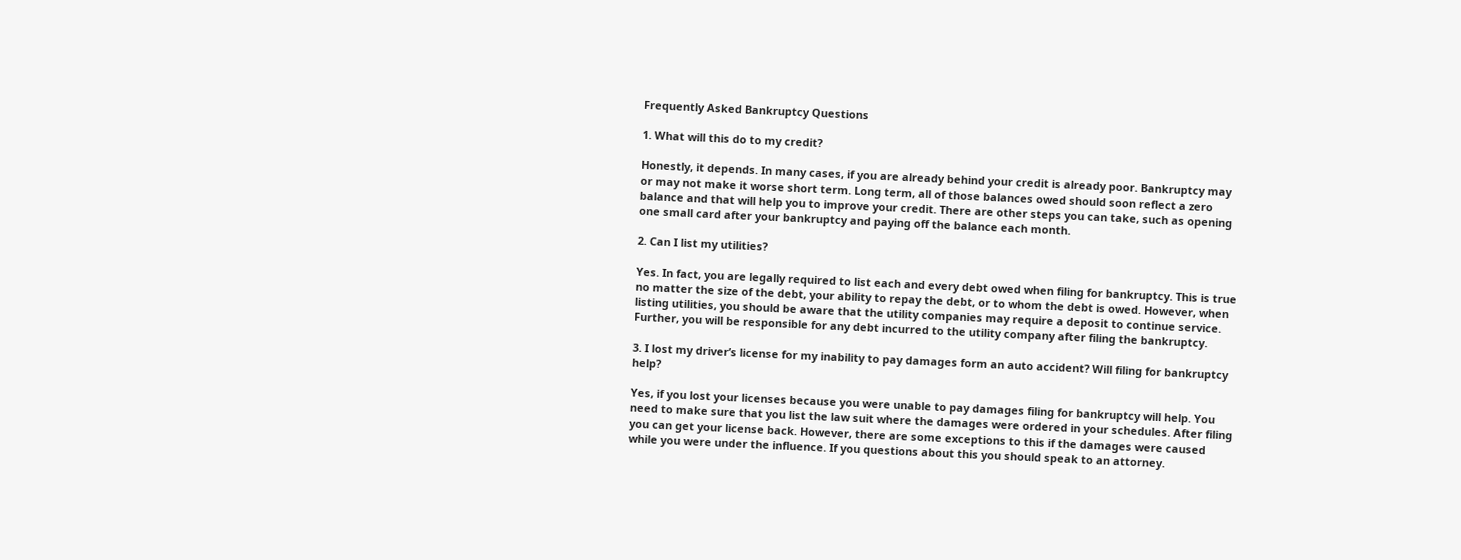Frequently Asked Bankruptcy Questions

1. What will this do to my credit?

Honestly, it depends. In many cases, if you are already behind your credit is already poor. Bankruptcy may or may not make it worse short term. Long term, all of those balances owed should soon reflect a zero balance and that will help you to improve your credit. There are other steps you can take, such as opening one small card after your bankruptcy and paying off the balance each month.

2. Can I list my utilities?

Yes. In fact, you are legally required to list each and every debt owed when filing for bankruptcy. This is true no matter the size of the debt, your ability to repay the debt, or to whom the debt is owed. However, when listing utilities, you should be aware that the utility companies may require a deposit to continue service. Further, you will be responsible for any debt incurred to the utility company after filing the bankruptcy.

3. I lost my driver’s license for my inability to pay damages form an auto accident? Will filing for bankruptcy help?

Yes, if you lost your licenses because you were unable to pay damages filing for bankruptcy will help. You need to make sure that you list the law suit where the damages were ordered in your schedules. After filing you can get your license back. However, there are some exceptions to this if the damages were caused while you were under the influence. If you questions about this you should speak to an attorney.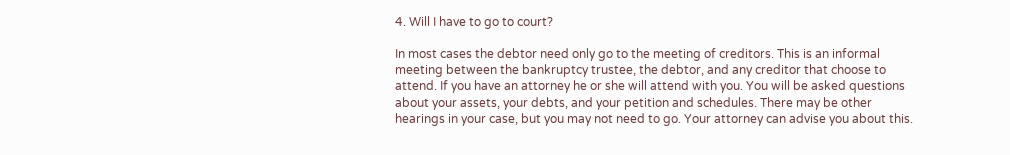4. Will I have to go to court?

In most cases the debtor need only go to the meeting of creditors. This is an informal meeting between the bankruptcy trustee, the debtor, and any creditor that choose to attend. If you have an attorney he or she will attend with you. You will be asked questions about your assets, your debts, and your petition and schedules. There may be other hearings in your case, but you may not need to go. Your attorney can advise you about this.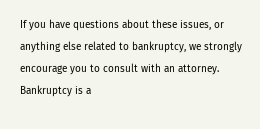If you have questions about these issues, or anything else related to bankruptcy, we strongly encourage you to consult with an attorney. Bankruptcy is a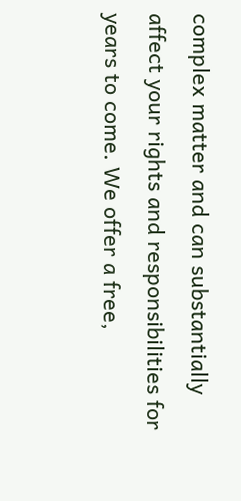complex matter and can substantially affect your rights and responsibilities for years to come. We offer a free,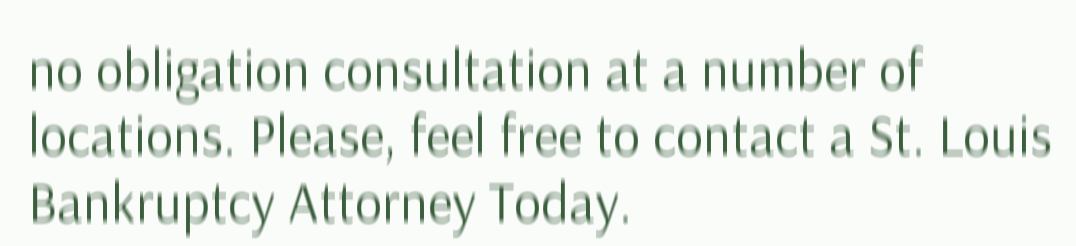no obligation consultation at a number of locations. Please, feel free to contact a St. Louis Bankruptcy Attorney Today.